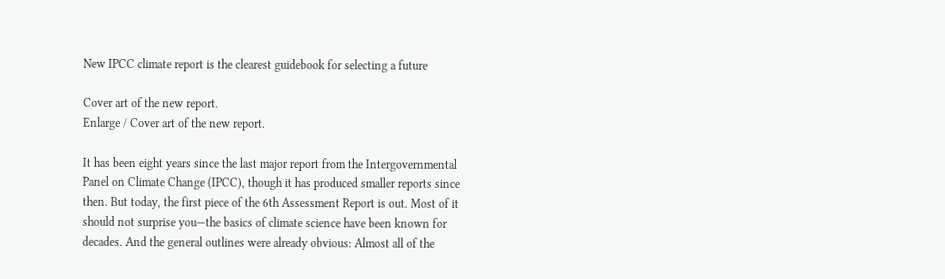New IPCC climate report is the clearest guidebook for selecting a future

Cover art of the new report.
Enlarge / Cover art of the new report.

It has been eight years since the last major report from the Intergovernmental Panel on Climate Change (IPCC), though it has produced smaller reports since then. But today, the first piece of the 6th Assessment Report is out. Most of it should not surprise you—the basics of climate science have been known for decades. And the general outlines were already obvious: Almost all of the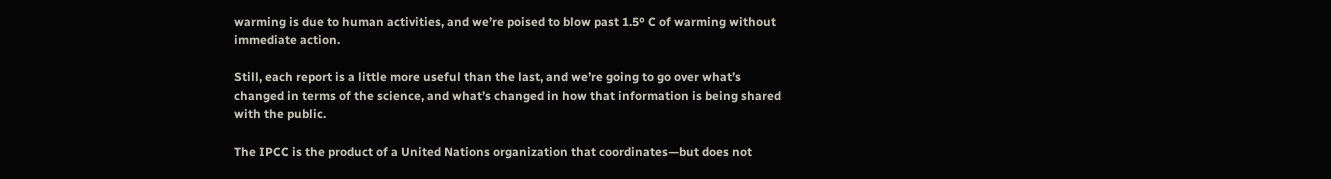warming is due to human activities, and we’re poised to blow past 1.5º C of warming without immediate action.

Still, each report is a little more useful than the last, and we’re going to go over what’s changed in terms of the science, and what’s changed in how that information is being shared with the public.

The IPCC is the product of a United Nations organization that coordinates—but does not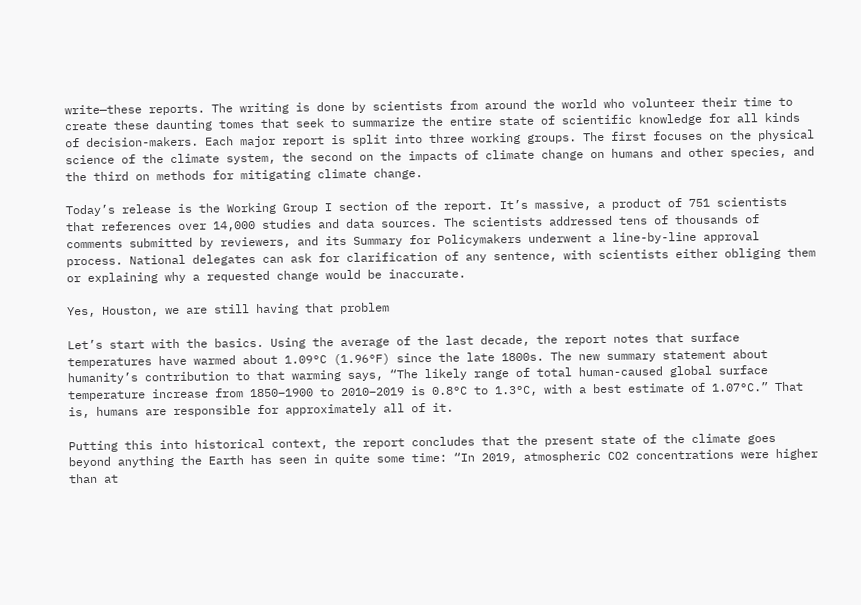write—these reports. The writing is done by scientists from around the world who volunteer their time to create these daunting tomes that seek to summarize the entire state of scientific knowledge for all kinds of decision-makers. Each major report is split into three working groups. The first focuses on the physical science of the climate system, the second on the impacts of climate change on humans and other species, and the third on methods for mitigating climate change.

Today’s release is the Working Group I section of the report. It’s massive, a product of 751 scientists that references over 14,000 studies and data sources. The scientists addressed tens of thousands of comments submitted by reviewers, and its Summary for Policymakers underwent a line-by-line approval process. National delegates can ask for clarification of any sentence, with scientists either obliging them or explaining why a requested change would be inaccurate.

Yes, Houston, we are still having that problem

Let’s start with the basics. Using the average of the last decade, the report notes that surface temperatures have warmed about 1.09°C (1.96°F) since the late 1800s. The new summary statement about humanity’s contribution to that warming says, “The likely range of total human-caused global surface temperature increase from 1850–1900 to 2010–2019 is 0.8°C to 1.3°C, with a best estimate of 1.07°C.” That is, humans are responsible for approximately all of it.

Putting this into historical context, the report concludes that the present state of the climate goes beyond anything the Earth has seen in quite some time: “In 2019, atmospheric CO2 concentrations were higher than at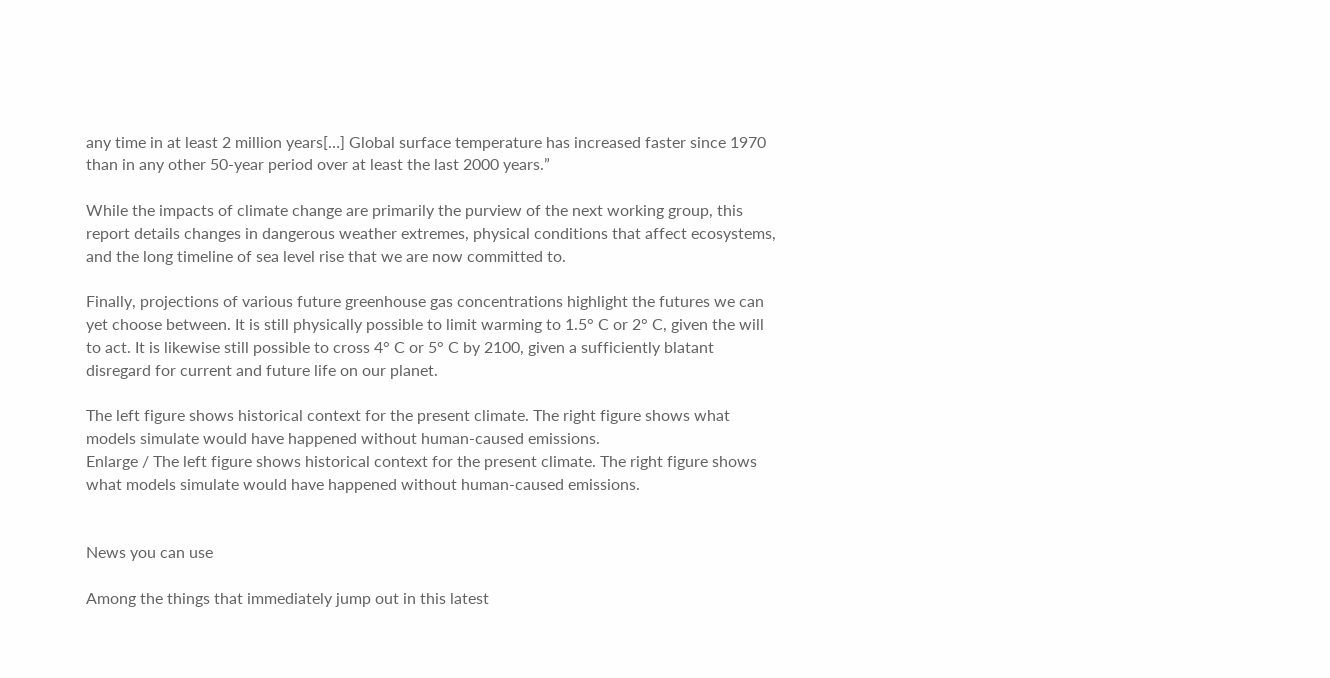any time in at least 2 million years[…] Global surface temperature has increased faster since 1970 than in any other 50-year period over at least the last 2000 years.”

While the impacts of climate change are primarily the purview of the next working group, this report details changes in dangerous weather extremes, physical conditions that affect ecosystems, and the long timeline of sea level rise that we are now committed to.

Finally, projections of various future greenhouse gas concentrations highlight the futures we can yet choose between. It is still physically possible to limit warming to 1.5° C or 2° C, given the will to act. It is likewise still possible to cross 4° C or 5° C by 2100, given a sufficiently blatant disregard for current and future life on our planet.

The left figure shows historical context for the present climate. The right figure shows what models simulate would have happened without human-caused emissions.
Enlarge / The left figure shows historical context for the present climate. The right figure shows what models simulate would have happened without human-caused emissions.


News you can use

Among the things that immediately jump out in this latest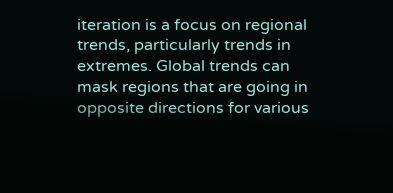iteration is a focus on regional trends, particularly trends in extremes. Global trends can mask regions that are going in opposite directions for various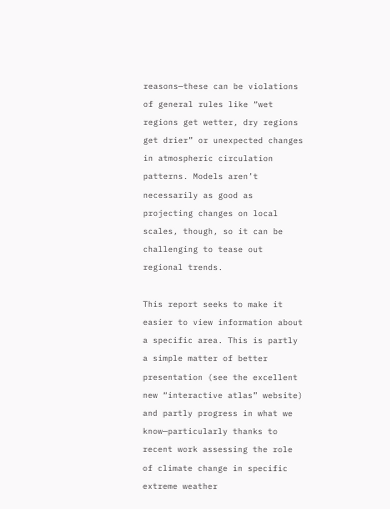reasons—these can be violations of general rules like “wet regions get wetter, dry regions get drier” or unexpected changes in atmospheric circulation patterns. Models aren’t necessarily as good as projecting changes on local scales, though, so it can be challenging to tease out regional trends.

This report seeks to make it easier to view information about a specific area. This is partly a simple matter of better presentation (see the excellent new “interactive atlas” website) and partly progress in what we know—particularly thanks to recent work assessing the role of climate change in specific extreme weather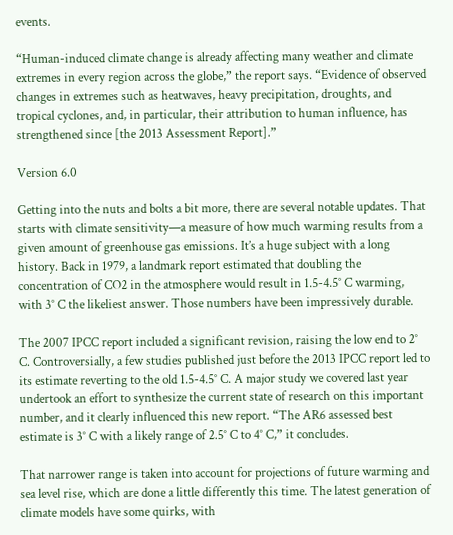events.

“Human-induced climate change is already affecting many weather and climate extremes in every region across the globe,” the report says. “Evidence of observed changes in extremes such as heatwaves, heavy precipitation, droughts, and tropical cyclones, and, in particular, their attribution to human influence, has strengthened since [the 2013 Assessment Report].”

Version 6.0

Getting into the nuts and bolts a bit more, there are several notable updates. That starts with climate sensitivity—a measure of how much warming results from a given amount of greenhouse gas emissions. It’s a huge subject with a long history. Back in 1979, a landmark report estimated that doubling the concentration of CO2 in the atmosphere would result in 1.5-4.5° C warming, with 3° C the likeliest answer. Those numbers have been impressively durable.

The 2007 IPCC report included a significant revision, raising the low end to 2° C. Controversially, a few studies published just before the 2013 IPCC report led to its estimate reverting to the old 1.5-4.5° C. A major study we covered last year undertook an effort to synthesize the current state of research on this important number, and it clearly influenced this new report. “The AR6 assessed best estimate is 3° C with a likely range of 2.5° C to 4° C,” it concludes.

That narrower range is taken into account for projections of future warming and sea level rise, which are done a little differently this time. The latest generation of climate models have some quirks, with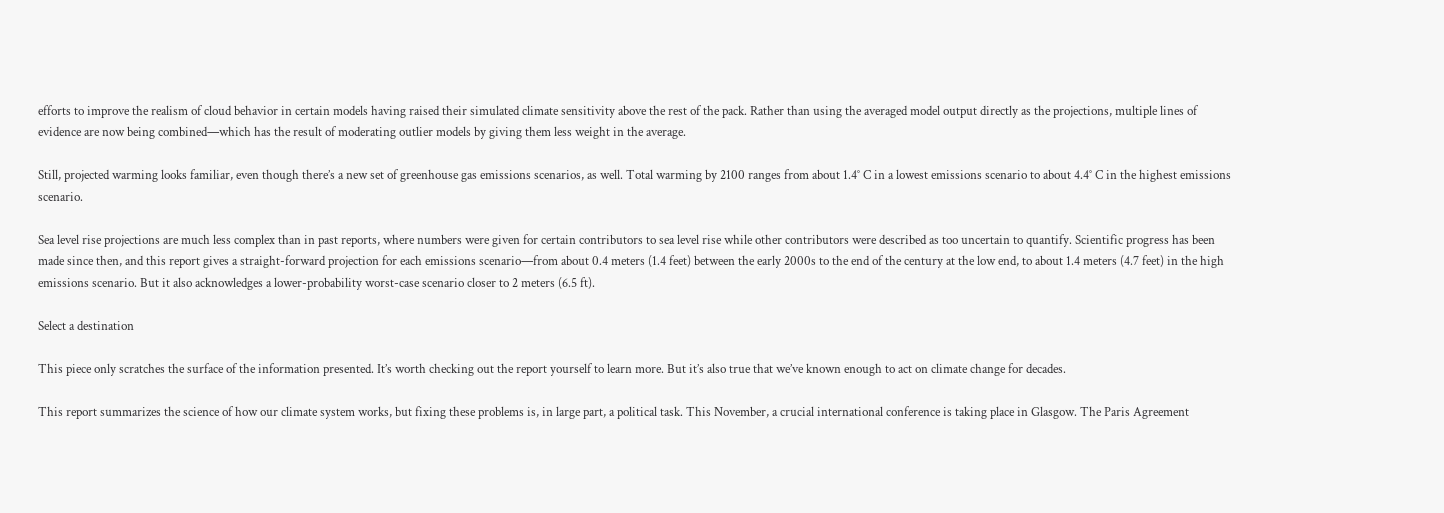efforts to improve the realism of cloud behavior in certain models having raised their simulated climate sensitivity above the rest of the pack. Rather than using the averaged model output directly as the projections, multiple lines of evidence are now being combined—which has the result of moderating outlier models by giving them less weight in the average.

Still, projected warming looks familiar, even though there’s a new set of greenhouse gas emissions scenarios, as well. Total warming by 2100 ranges from about 1.4° C in a lowest emissions scenario to about 4.4° C in the highest emissions scenario.

Sea level rise projections are much less complex than in past reports, where numbers were given for certain contributors to sea level rise while other contributors were described as too uncertain to quantify. Scientific progress has been made since then, and this report gives a straight-forward projection for each emissions scenario—from about 0.4 meters (1.4 feet) between the early 2000s to the end of the century at the low end, to about 1.4 meters (4.7 feet) in the high emissions scenario. But it also acknowledges a lower-probability worst-case scenario closer to 2 meters (6.5 ft).

Select a destination

This piece only scratches the surface of the information presented. It’s worth checking out the report yourself to learn more. But it’s also true that we’ve known enough to act on climate change for decades.

This report summarizes the science of how our climate system works, but fixing these problems is, in large part, a political task. This November, a crucial international conference is taking place in Glasgow. The Paris Agreement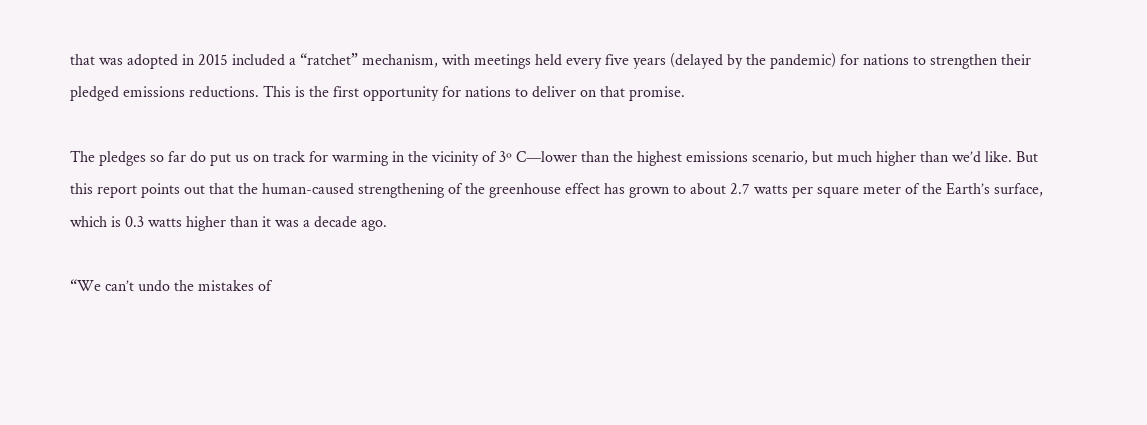that was adopted in 2015 included a “ratchet” mechanism, with meetings held every five years (delayed by the pandemic) for nations to strengthen their pledged emissions reductions. This is the first opportunity for nations to deliver on that promise.

The pledges so far do put us on track for warming in the vicinity of 3º C—lower than the highest emissions scenario, but much higher than we’d like. But this report points out that the human-caused strengthening of the greenhouse effect has grown to about 2.7 watts per square meter of the Earth’s surface, which is 0.3 watts higher than it was a decade ago.

“We can’t undo the mistakes of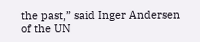the past,” said Inger Andersen of the UN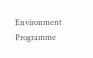Environment Programme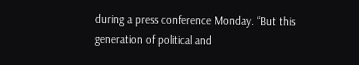during a press conference Monday. “But this generation of political and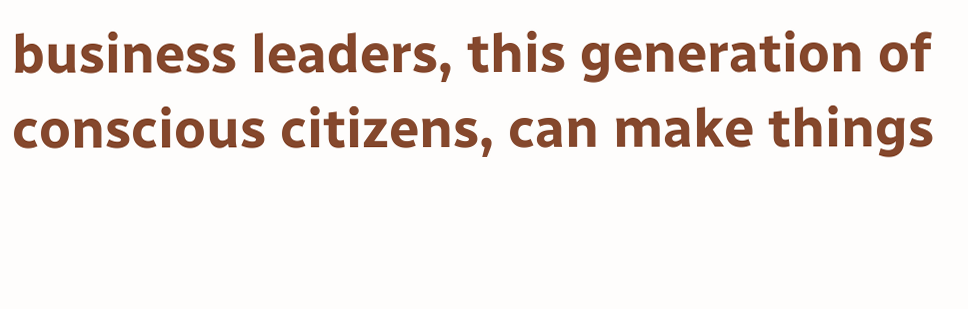business leaders, this generation of conscious citizens, can make things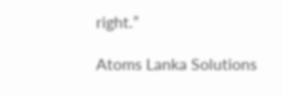right.”

Atoms Lanka Solutions